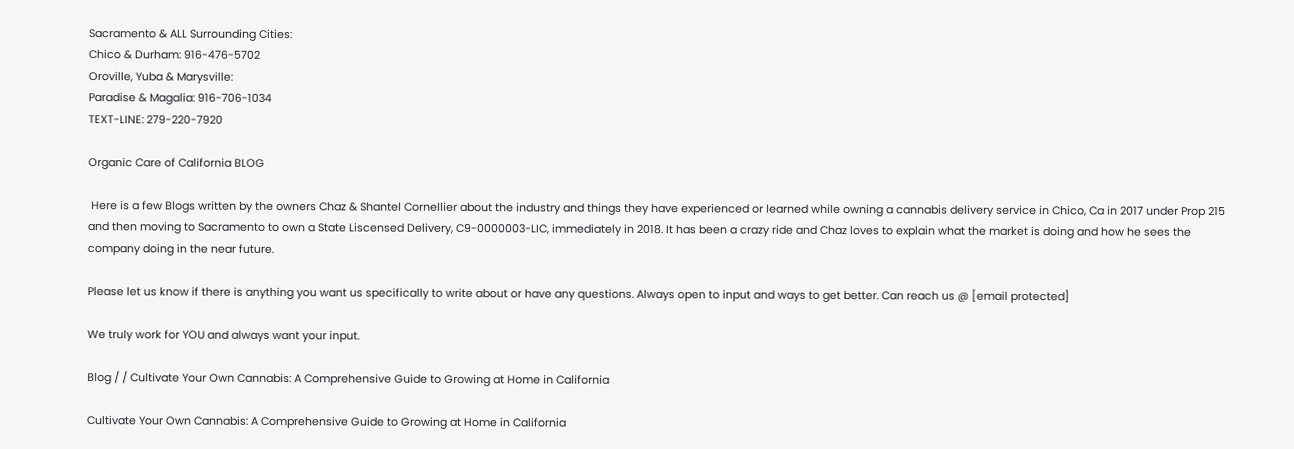Sacramento & ALL Surrounding Cities:
Chico & Durham: 916-476-5702
Oroville, Yuba & Marysville:
Paradise & Magalia: 916-706-1034
TEXT-LINE: 279-220-7920

Organic Care of California BLOG

 Here is a few Blogs written by the owners Chaz & Shantel Cornellier about the industry and things they have experienced or learned while owning a cannabis delivery service in Chico, Ca in 2017 under Prop 215 and then moving to Sacramento to own a State Liscensed Delivery, C9-0000003-LIC, immediately in 2018. It has been a crazy ride and Chaz loves to explain what the market is doing and how he sees the company doing in the near future.

Please let us know if there is anything you want us specifically to write about or have any questions. Always open to input and ways to get better. Can reach us @ [email protected]

We truly work for YOU and always want your input.

Blog / / Cultivate Your Own Cannabis: A Comprehensive Guide to Growing at Home in California

Cultivate Your Own Cannabis: A Comprehensive Guide to Growing at Home in California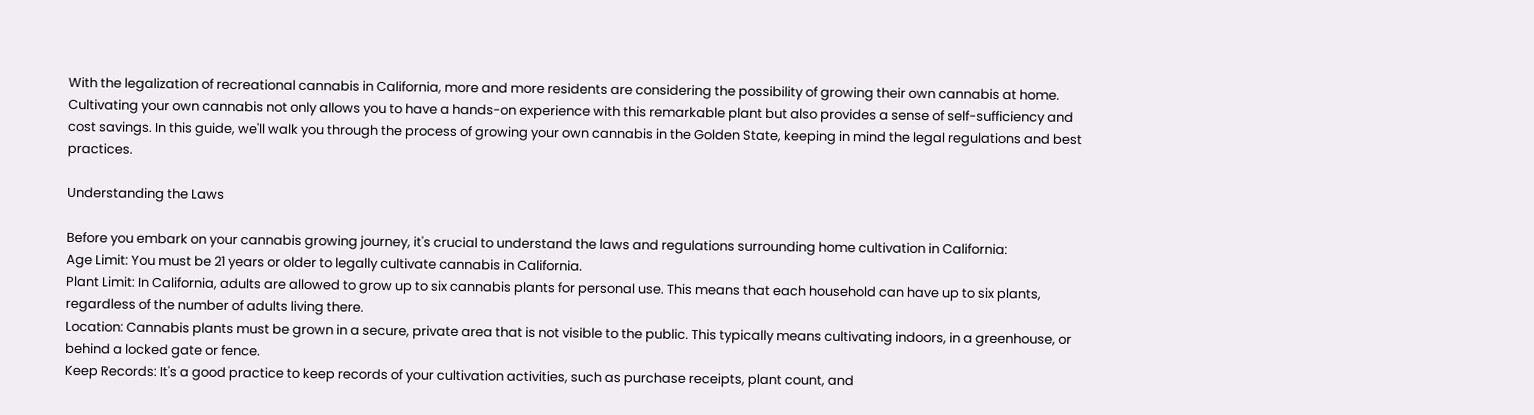With the legalization of recreational cannabis in California, more and more residents are considering the possibility of growing their own cannabis at home. Cultivating your own cannabis not only allows you to have a hands-on experience with this remarkable plant but also provides a sense of self-sufficiency and cost savings. In this guide, we'll walk you through the process of growing your own cannabis in the Golden State, keeping in mind the legal regulations and best practices.

Understanding the Laws

Before you embark on your cannabis growing journey, it's crucial to understand the laws and regulations surrounding home cultivation in California:
Age Limit: You must be 21 years or older to legally cultivate cannabis in California.
Plant Limit: In California, adults are allowed to grow up to six cannabis plants for personal use. This means that each household can have up to six plants, regardless of the number of adults living there.
Location: Cannabis plants must be grown in a secure, private area that is not visible to the public. This typically means cultivating indoors, in a greenhouse, or behind a locked gate or fence.
Keep Records: It's a good practice to keep records of your cultivation activities, such as purchase receipts, plant count, and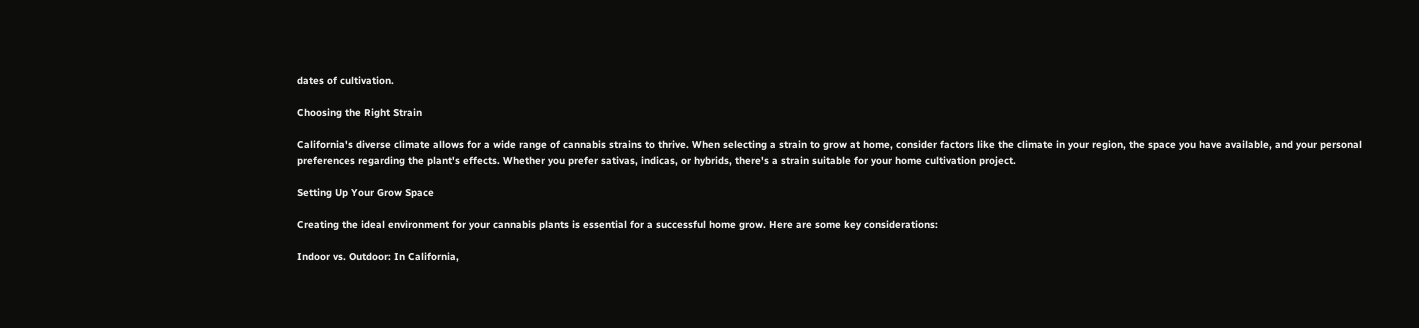dates of cultivation.

Choosing the Right Strain

California's diverse climate allows for a wide range of cannabis strains to thrive. When selecting a strain to grow at home, consider factors like the climate in your region, the space you have available, and your personal preferences regarding the plant's effects. Whether you prefer sativas, indicas, or hybrids, there's a strain suitable for your home cultivation project.

Setting Up Your Grow Space

Creating the ideal environment for your cannabis plants is essential for a successful home grow. Here are some key considerations:

Indoor vs. Outdoor: In California,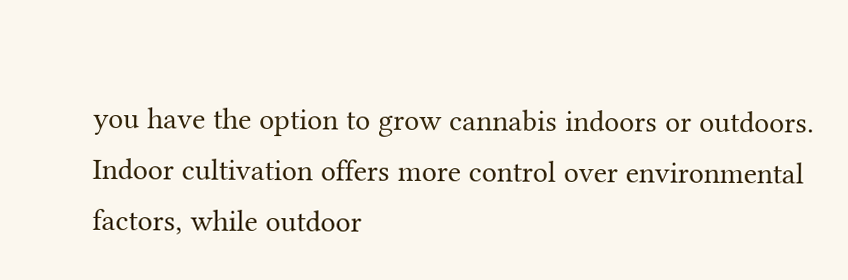you have the option to grow cannabis indoors or outdoors. Indoor cultivation offers more control over environmental factors, while outdoor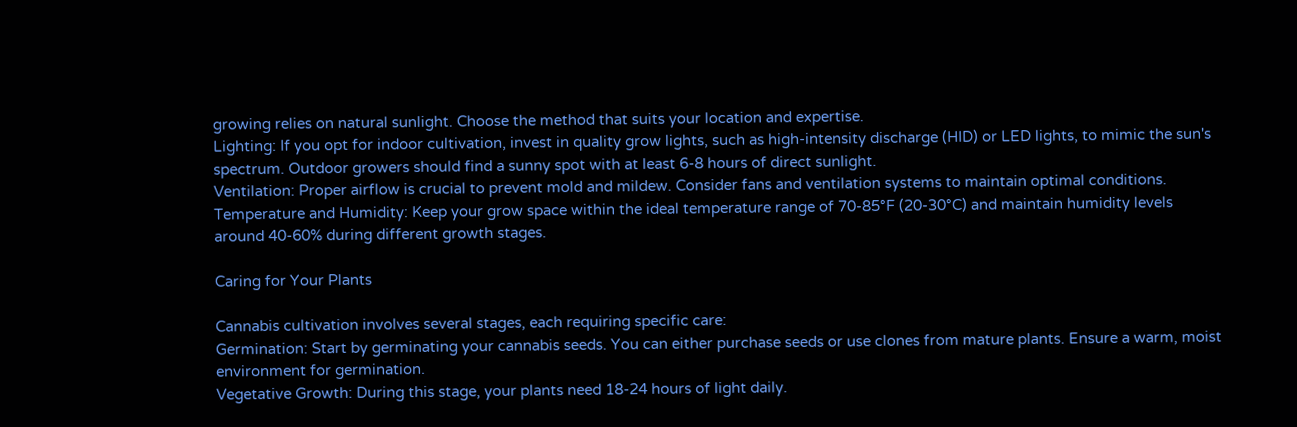growing relies on natural sunlight. Choose the method that suits your location and expertise.
Lighting: If you opt for indoor cultivation, invest in quality grow lights, such as high-intensity discharge (HID) or LED lights, to mimic the sun's spectrum. Outdoor growers should find a sunny spot with at least 6-8 hours of direct sunlight.
Ventilation: Proper airflow is crucial to prevent mold and mildew. Consider fans and ventilation systems to maintain optimal conditions.
Temperature and Humidity: Keep your grow space within the ideal temperature range of 70-85°F (20-30°C) and maintain humidity levels around 40-60% during different growth stages.

Caring for Your Plants

Cannabis cultivation involves several stages, each requiring specific care:
Germination: Start by germinating your cannabis seeds. You can either purchase seeds or use clones from mature plants. Ensure a warm, moist environment for germination.
Vegetative Growth: During this stage, your plants need 18-24 hours of light daily.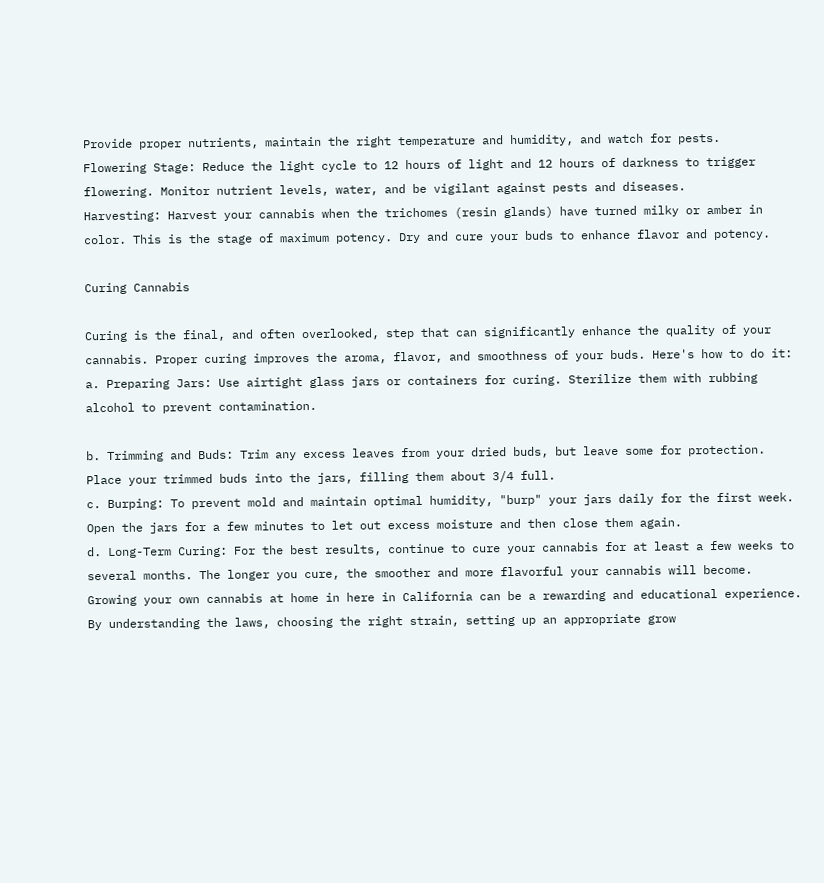Provide proper nutrients, maintain the right temperature and humidity, and watch for pests.
Flowering Stage: Reduce the light cycle to 12 hours of light and 12 hours of darkness to trigger flowering. Monitor nutrient levels, water, and be vigilant against pests and diseases.
Harvesting: Harvest your cannabis when the trichomes (resin glands) have turned milky or amber in color. This is the stage of maximum potency. Dry and cure your buds to enhance flavor and potency.

Curing Cannabis

Curing is the final, and often overlooked, step that can significantly enhance the quality of your cannabis. Proper curing improves the aroma, flavor, and smoothness of your buds. Here's how to do it:
a. Preparing Jars: Use airtight glass jars or containers for curing. Sterilize them with rubbing alcohol to prevent contamination.

b. Trimming and Buds: Trim any excess leaves from your dried buds, but leave some for protection. Place your trimmed buds into the jars, filling them about 3/4 full.
c. Burping: To prevent mold and maintain optimal humidity, "burp" your jars daily for the first week. Open the jars for a few minutes to let out excess moisture and then close them again.
d. Long-Term Curing: For the best results, continue to cure your cannabis for at least a few weeks to several months. The longer you cure, the smoother and more flavorful your cannabis will become.
Growing your own cannabis at home in here in California can be a rewarding and educational experience. By understanding the laws, choosing the right strain, setting up an appropriate grow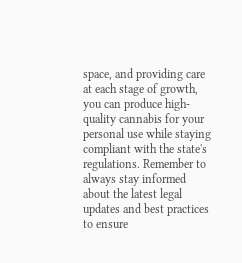space, and providing care at each stage of growth, you can produce high-quality cannabis for your personal use while staying compliant with the state's regulations. Remember to always stay informed about the latest legal updates and best practices to ensure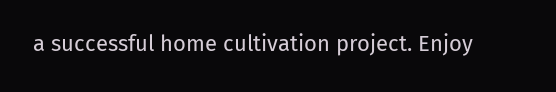a successful home cultivation project. Enjoy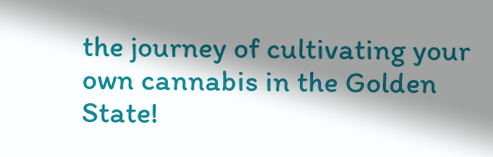the journey of cultivating your own cannabis in the Golden State!